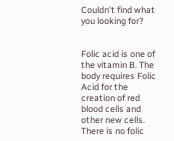Couldn't find what you looking for?


Folic acid is one of the vitamin B. The body requires Folic Acid for the creation of red blood cells and other new cells. There is no folic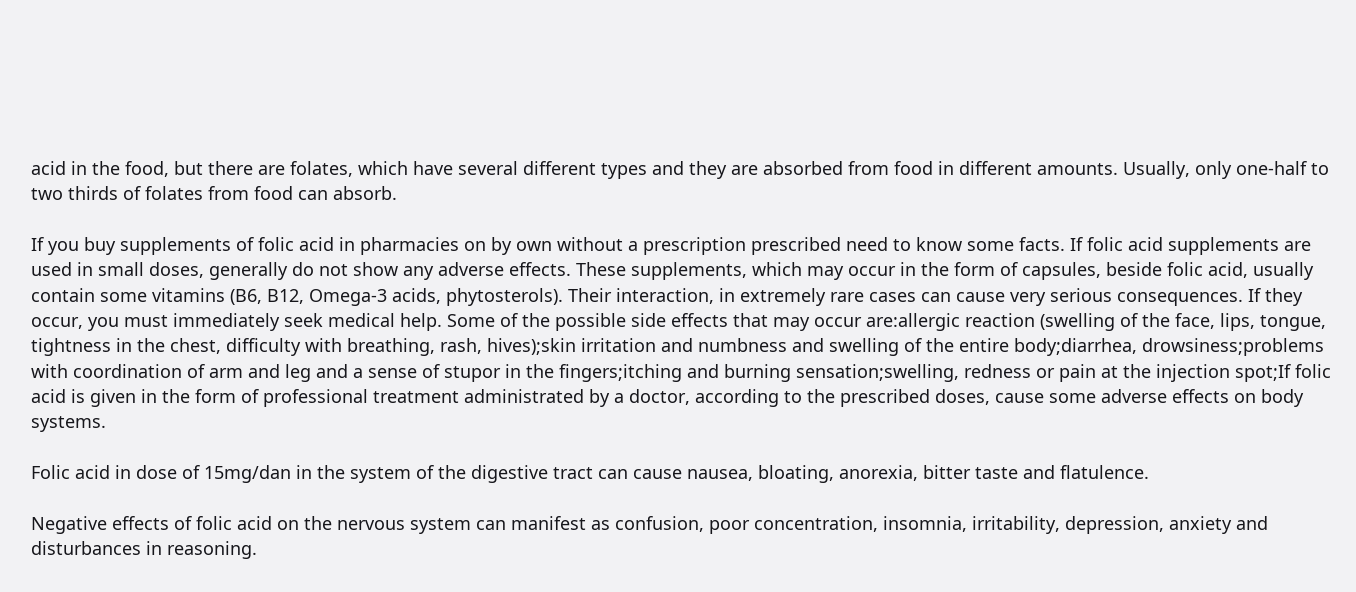acid in the food, but there are folates, which have several different types and they are absorbed from food in different amounts. Usually, only one-half to two thirds of folates from food can absorb.

If you buy supplements of folic acid in pharmacies on by own without a prescription prescribed need to know some facts. If folic acid supplements are used in small doses, generally do not show any adverse effects. These supplements, which may occur in the form of capsules, beside folic acid, usually contain some vitamins (B6, B12, Omega-3 acids, phytosterols). Their interaction, in extremely rare cases can cause very serious consequences. If they occur, you must immediately seek medical help. Some of the possible side effects that may occur are:allergic reaction (swelling of the face, lips, tongue, tightness in the chest, difficulty with breathing, rash, hives);skin irritation and numbness and swelling of the entire body;diarrhea, drowsiness;problems with coordination of arm and leg and a sense of stupor in the fingers;itching and burning sensation;swelling, redness or pain at the injection spot;If folic acid is given in the form of professional treatment administrated by a doctor, according to the prescribed doses, cause some adverse effects on body systems.

Folic acid in dose of 15mg/dan in the system of the digestive tract can cause nausea, bloating, anorexia, bitter taste and flatulence.

Negative effects of folic acid on the nervous system can manifest as confusion, poor concentration, insomnia, irritability, depression, anxiety and disturbances in reasoning.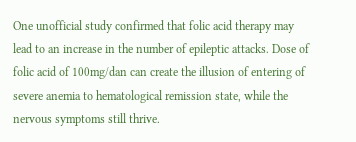One unofficial study confirmed that folic acid therapy may lead to an increase in the number of epileptic attacks. Dose of folic acid of 100mg/dan can create the illusion of entering of severe anemia to hematological remission state, while the nervous symptoms still thrive.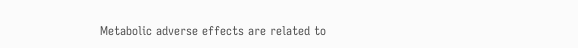Metabolic adverse effects are related to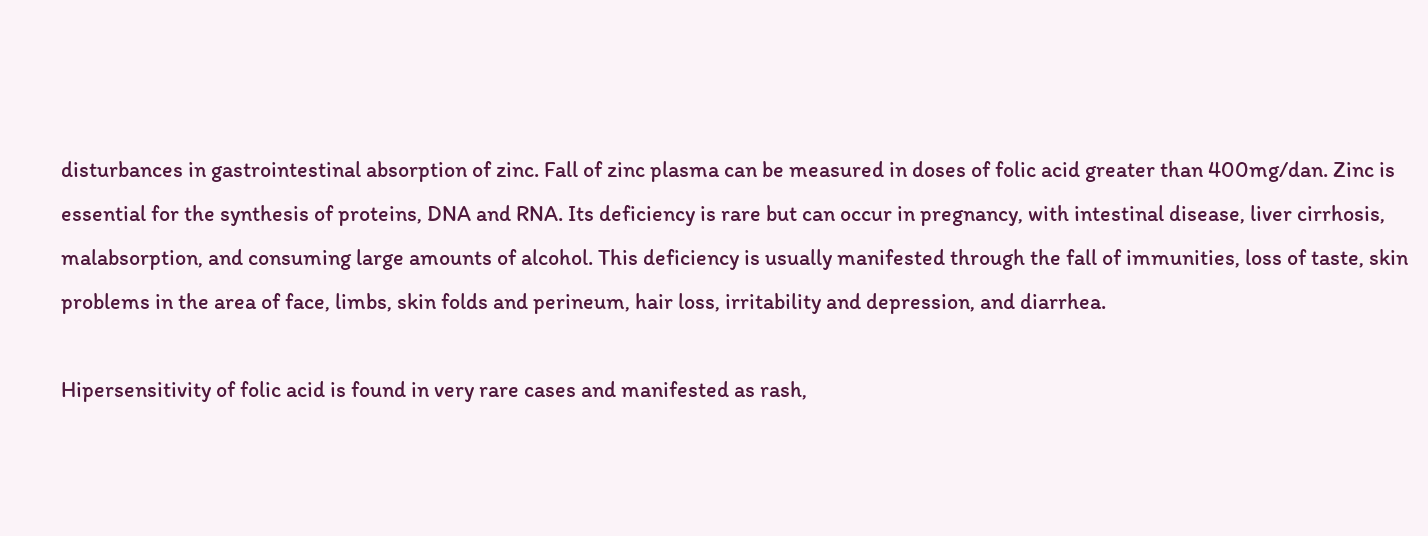disturbances in gastrointestinal absorption of zinc. Fall of zinc plasma can be measured in doses of folic acid greater than 400mg/dan. Zinc is essential for the synthesis of proteins, DNA and RNA. Its deficiency is rare but can occur in pregnancy, with intestinal disease, liver cirrhosis, malabsorption, and consuming large amounts of alcohol. This deficiency is usually manifested through the fall of immunities, loss of taste, skin problems in the area of face, limbs, skin folds and perineum, hair loss, irritability and depression, and diarrhea.

Hipersensitivity of folic acid is found in very rare cases and manifested as rash,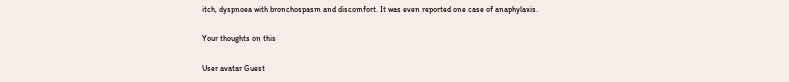itch, dyspnoea with bronchospasm and discomfort. It was even reported one case of anaphylaxis.

Your thoughts on this

User avatar Guest